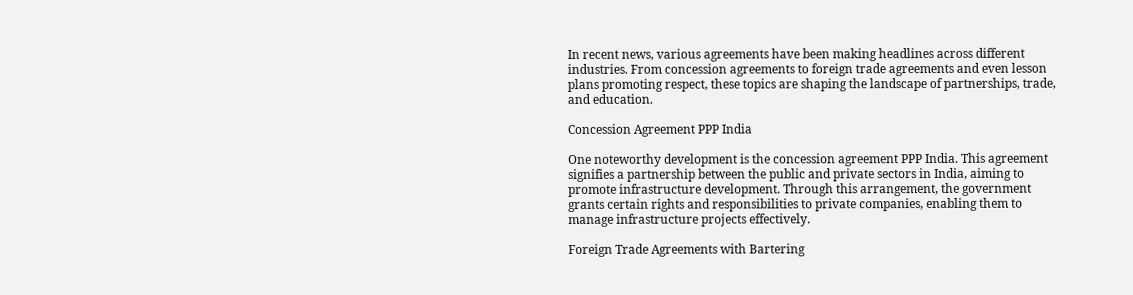In recent news, various agreements have been making headlines across different industries. From concession agreements to foreign trade agreements and even lesson plans promoting respect, these topics are shaping the landscape of partnerships, trade, and education.

Concession Agreement PPP India

One noteworthy development is the concession agreement PPP India. This agreement signifies a partnership between the public and private sectors in India, aiming to promote infrastructure development. Through this arrangement, the government grants certain rights and responsibilities to private companies, enabling them to manage infrastructure projects effectively.

Foreign Trade Agreements with Bartering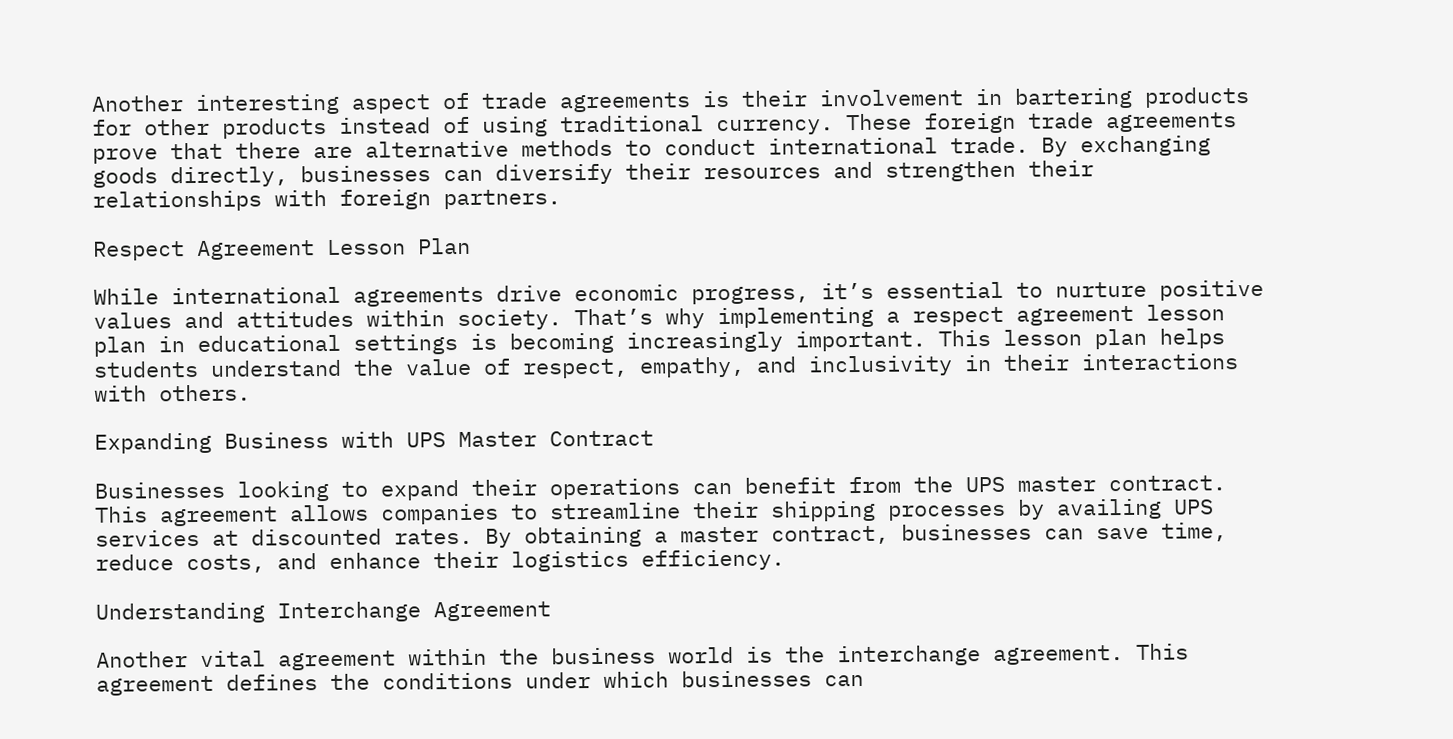Another interesting aspect of trade agreements is their involvement in bartering products for other products instead of using traditional currency. These foreign trade agreements prove that there are alternative methods to conduct international trade. By exchanging goods directly, businesses can diversify their resources and strengthen their relationships with foreign partners.

Respect Agreement Lesson Plan

While international agreements drive economic progress, it’s essential to nurture positive values and attitudes within society. That’s why implementing a respect agreement lesson plan in educational settings is becoming increasingly important. This lesson plan helps students understand the value of respect, empathy, and inclusivity in their interactions with others.

Expanding Business with UPS Master Contract

Businesses looking to expand their operations can benefit from the UPS master contract. This agreement allows companies to streamline their shipping processes by availing UPS services at discounted rates. By obtaining a master contract, businesses can save time, reduce costs, and enhance their logistics efficiency.

Understanding Interchange Agreement

Another vital agreement within the business world is the interchange agreement. This agreement defines the conditions under which businesses can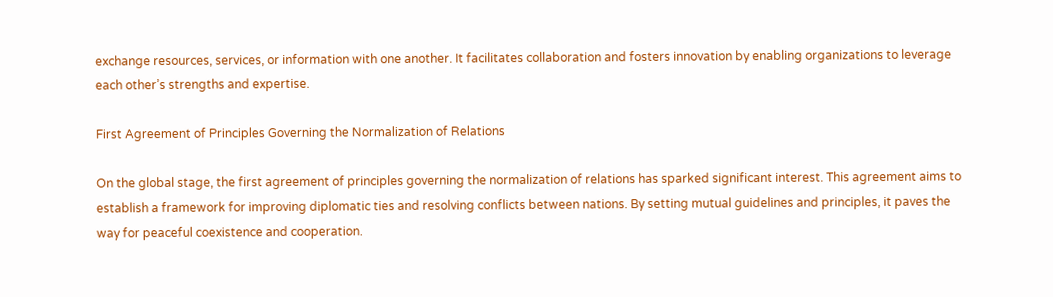exchange resources, services, or information with one another. It facilitates collaboration and fosters innovation by enabling organizations to leverage each other’s strengths and expertise.

First Agreement of Principles Governing the Normalization of Relations

On the global stage, the first agreement of principles governing the normalization of relations has sparked significant interest. This agreement aims to establish a framework for improving diplomatic ties and resolving conflicts between nations. By setting mutual guidelines and principles, it paves the way for peaceful coexistence and cooperation.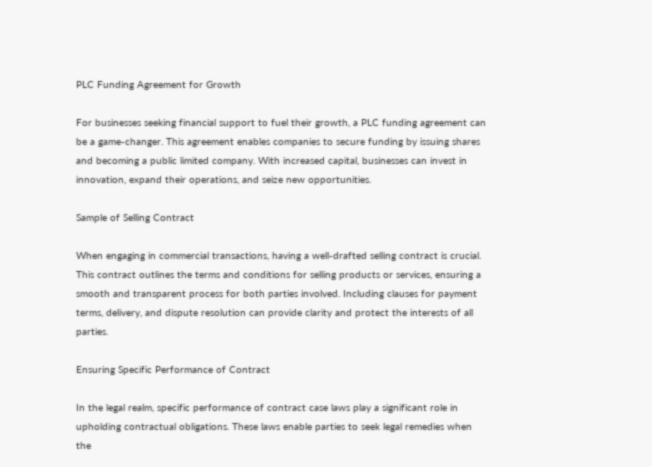PLC Funding Agreement for Growth

For businesses seeking financial support to fuel their growth, a PLC funding agreement can be a game-changer. This agreement enables companies to secure funding by issuing shares and becoming a public limited company. With increased capital, businesses can invest in innovation, expand their operations, and seize new opportunities.

Sample of Selling Contract

When engaging in commercial transactions, having a well-drafted selling contract is crucial. This contract outlines the terms and conditions for selling products or services, ensuring a smooth and transparent process for both parties involved. Including clauses for payment terms, delivery, and dispute resolution can provide clarity and protect the interests of all parties.

Ensuring Specific Performance of Contract

In the legal realm, specific performance of contract case laws play a significant role in upholding contractual obligations. These laws enable parties to seek legal remedies when the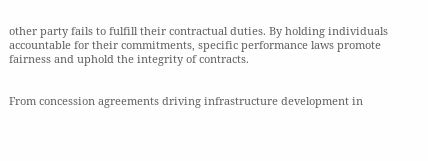other party fails to fulfill their contractual duties. By holding individuals accountable for their commitments, specific performance laws promote fairness and uphold the integrity of contracts.


From concession agreements driving infrastructure development in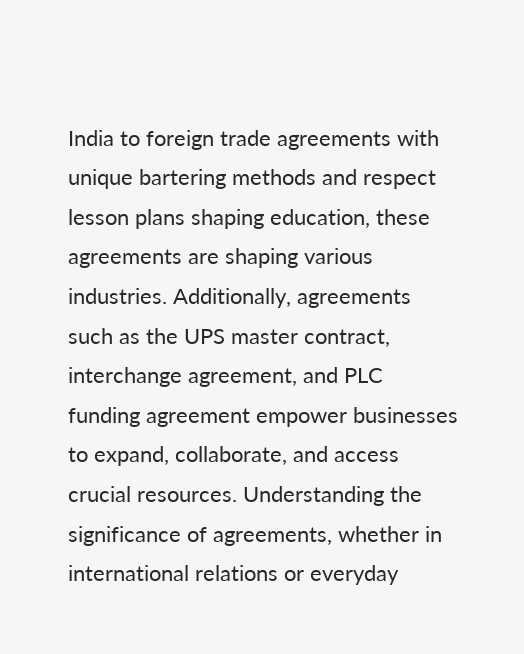India to foreign trade agreements with unique bartering methods and respect lesson plans shaping education, these agreements are shaping various industries. Additionally, agreements such as the UPS master contract, interchange agreement, and PLC funding agreement empower businesses to expand, collaborate, and access crucial resources. Understanding the significance of agreements, whether in international relations or everyday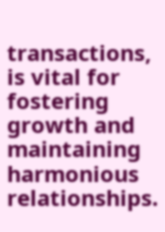transactions, is vital for fostering growth and maintaining harmonious relationships.